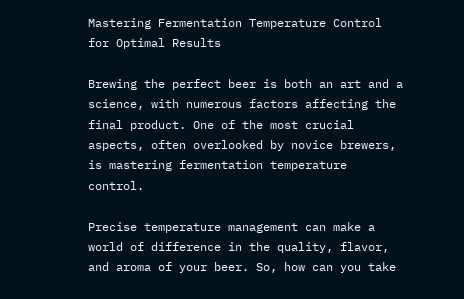Mastering Fermentation Temperature Control for Optimal Results

Brewing the perfect beer is both an art and a science, with numerous factors affecting the final product. One of the most crucial aspects, often overlooked by novice brewers, is mastering fermentation temperature control.

Precise temperature management can make a world of difference in the quality, flavor, and aroma of your beer. So, how can you take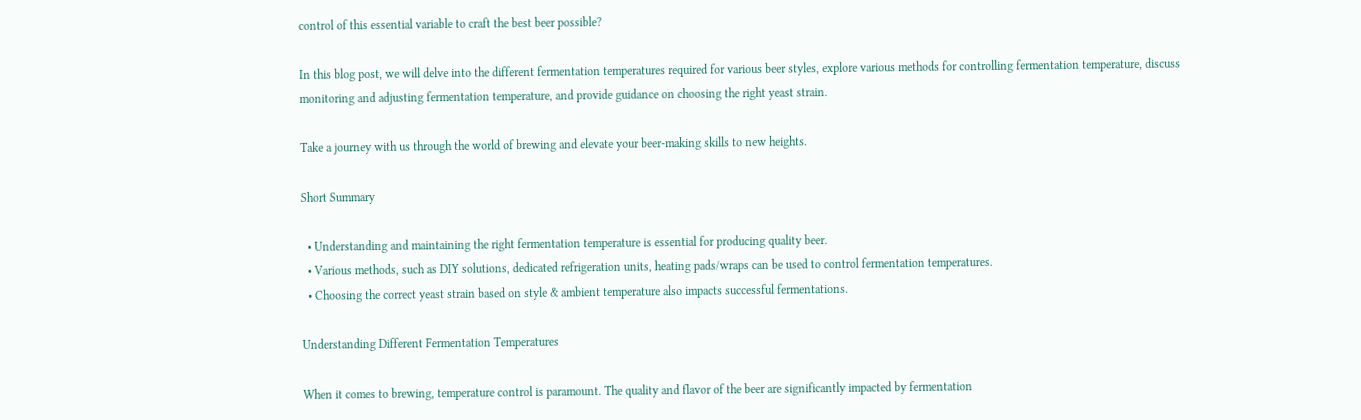control of this essential variable to craft the best beer possible?

In this blog post, we will delve into the different fermentation temperatures required for various beer styles, explore various methods for controlling fermentation temperature, discuss monitoring and adjusting fermentation temperature, and provide guidance on choosing the right yeast strain.

Take a journey with us through the world of brewing and elevate your beer-making skills to new heights.

Short Summary

  • Understanding and maintaining the right fermentation temperature is essential for producing quality beer.
  • Various methods, such as DIY solutions, dedicated refrigeration units, heating pads/wraps can be used to control fermentation temperatures.
  • Choosing the correct yeast strain based on style & ambient temperature also impacts successful fermentations.

Understanding Different Fermentation Temperatures

When it comes to brewing, temperature control is paramount. The quality and flavor of the beer are significantly impacted by fermentation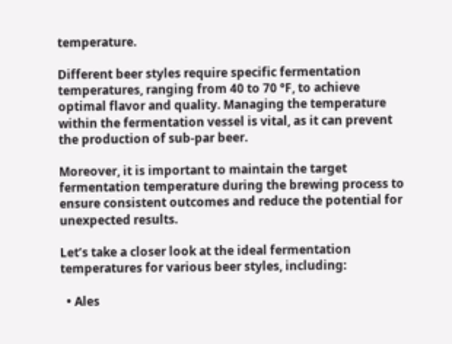temperature.

Different beer styles require specific fermentation temperatures, ranging from 40 to 70 °F, to achieve optimal flavor and quality. Managing the temperature within the fermentation vessel is vital, as it can prevent the production of sub-par beer.

Moreover, it is important to maintain the target fermentation temperature during the brewing process to ensure consistent outcomes and reduce the potential for unexpected results.

Let’s take a closer look at the ideal fermentation temperatures for various beer styles, including:

  • Ales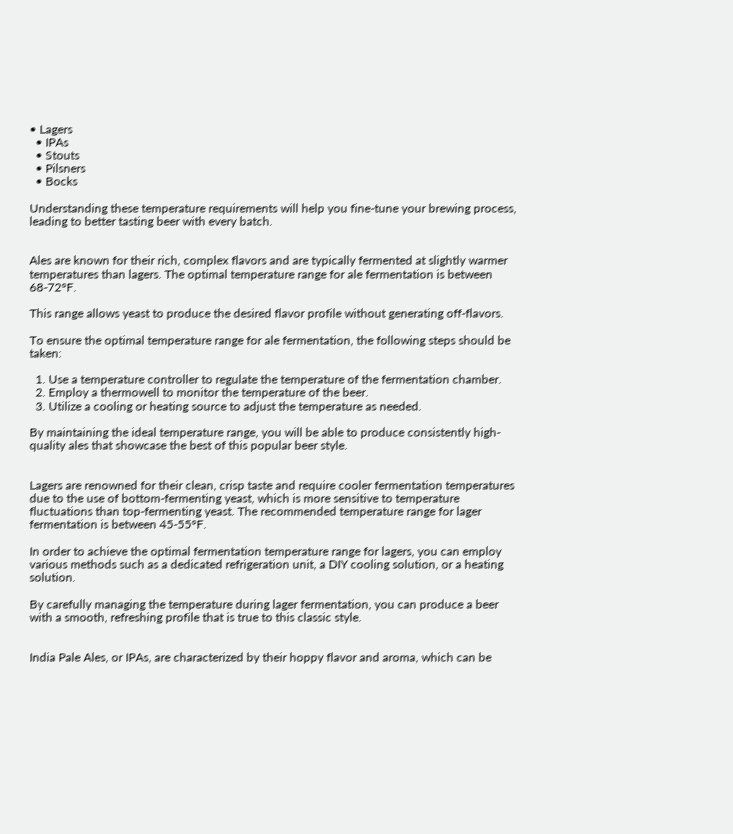• Lagers
  • IPAs
  • Stouts
  • Pilsners
  • Bocks

Understanding these temperature requirements will help you fine-tune your brewing process, leading to better tasting beer with every batch.


Ales are known for their rich, complex flavors and are typically fermented at slightly warmer temperatures than lagers. The optimal temperature range for ale fermentation is between 68-72°F.

This range allows yeast to produce the desired flavor profile without generating off-flavors.

To ensure the optimal temperature range for ale fermentation, the following steps should be taken:

  1. Use a temperature controller to regulate the temperature of the fermentation chamber.
  2. Employ a thermowell to monitor the temperature of the beer.
  3. Utilize a cooling or heating source to adjust the temperature as needed.

By maintaining the ideal temperature range, you will be able to produce consistently high-quality ales that showcase the best of this popular beer style.


Lagers are renowned for their clean, crisp taste and require cooler fermentation temperatures due to the use of bottom-fermenting yeast, which is more sensitive to temperature fluctuations than top-fermenting yeast. The recommended temperature range for lager fermentation is between 45-55°F.

In order to achieve the optimal fermentation temperature range for lagers, you can employ various methods such as a dedicated refrigeration unit, a DIY cooling solution, or a heating solution.

By carefully managing the temperature during lager fermentation, you can produce a beer with a smooth, refreshing profile that is true to this classic style.


India Pale Ales, or IPAs, are characterized by their hoppy flavor and aroma, which can be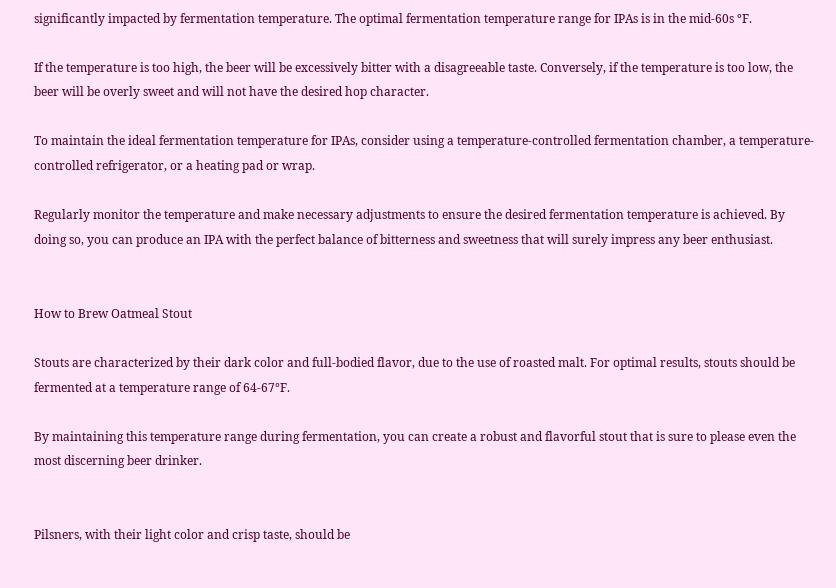significantly impacted by fermentation temperature. The optimal fermentation temperature range for IPAs is in the mid-60s °F.

If the temperature is too high, the beer will be excessively bitter with a disagreeable taste. Conversely, if the temperature is too low, the beer will be overly sweet and will not have the desired hop character.

To maintain the ideal fermentation temperature for IPAs, consider using a temperature-controlled fermentation chamber, a temperature-controlled refrigerator, or a heating pad or wrap.

Regularly monitor the temperature and make necessary adjustments to ensure the desired fermentation temperature is achieved. By doing so, you can produce an IPA with the perfect balance of bitterness and sweetness that will surely impress any beer enthusiast.


How to Brew Oatmeal Stout

Stouts are characterized by their dark color and full-bodied flavor, due to the use of roasted malt. For optimal results, stouts should be fermented at a temperature range of 64-67°F.

By maintaining this temperature range during fermentation, you can create a robust and flavorful stout that is sure to please even the most discerning beer drinker.


Pilsners, with their light color and crisp taste, should be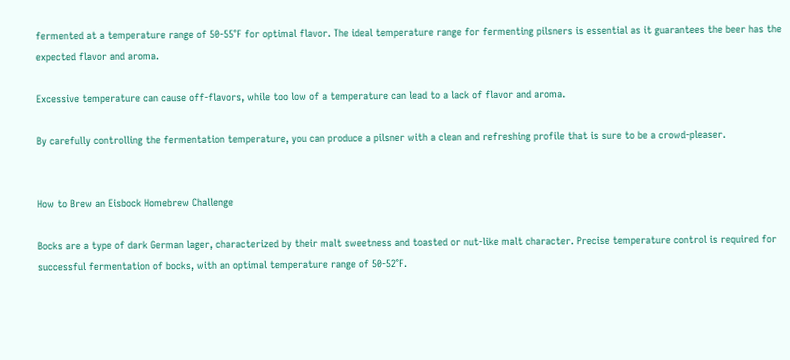fermented at a temperature range of 50-55°F for optimal flavor. The ideal temperature range for fermenting pilsners is essential as it guarantees the beer has the expected flavor and aroma.

Excessive temperature can cause off-flavors, while too low of a temperature can lead to a lack of flavor and aroma.

By carefully controlling the fermentation temperature, you can produce a pilsner with a clean and refreshing profile that is sure to be a crowd-pleaser.


How to Brew an Eisbock Homebrew Challenge

Bocks are a type of dark German lager, characterized by their malt sweetness and toasted or nut-like malt character. Precise temperature control is required for successful fermentation of bocks, with an optimal temperature range of 50-52°F.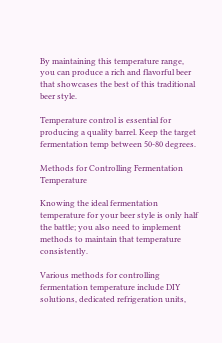By maintaining this temperature range, you can produce a rich and flavorful beer that showcases the best of this traditional beer style.

Temperature control is essential for producing a quality barrel. Keep the target fermentation temp between 50-80 degrees.

Methods for Controlling Fermentation Temperature

Knowing the ideal fermentation temperature for your beer style is only half the battle; you also need to implement methods to maintain that temperature consistently.

Various methods for controlling fermentation temperature include DIY solutions, dedicated refrigeration units,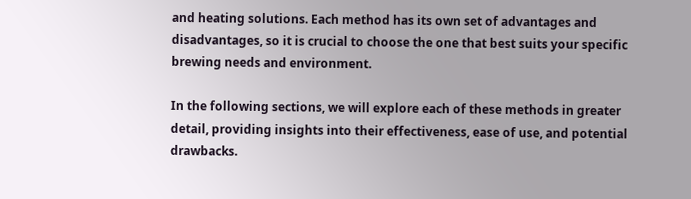and heating solutions. Each method has its own set of advantages and disadvantages, so it is crucial to choose the one that best suits your specific brewing needs and environment.

In the following sections, we will explore each of these methods in greater detail, providing insights into their effectiveness, ease of use, and potential drawbacks.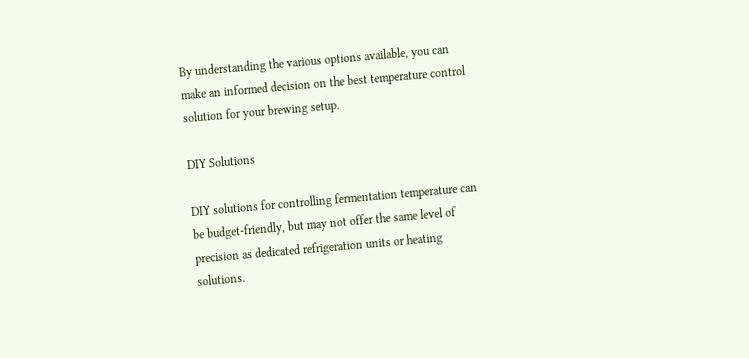By understanding the various options available, you can make an informed decision on the best temperature control solution for your brewing setup.

DIY Solutions

DIY solutions for controlling fermentation temperature can be budget-friendly, but may not offer the same level of precision as dedicated refrigeration units or heating solutions.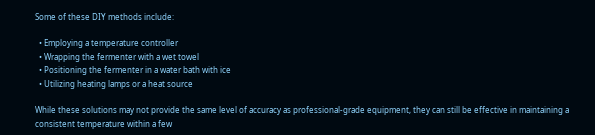Some of these DIY methods include:

  • Employing a temperature controller
  • Wrapping the fermenter with a wet towel
  • Positioning the fermenter in a water bath with ice
  • Utilizing heating lamps or a heat source

While these solutions may not provide the same level of accuracy as professional-grade equipment, they can still be effective in maintaining a consistent temperature within a few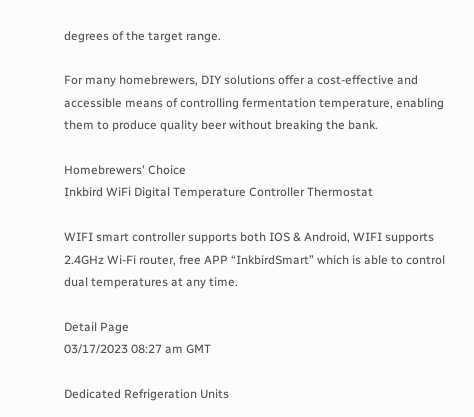degrees of the target range.

For many homebrewers, DIY solutions offer a cost-effective and accessible means of controlling fermentation temperature, enabling them to produce quality beer without breaking the bank.

Homebrewers' Choice
Inkbird WiFi Digital Temperature Controller Thermostat

WIFI smart controller supports both IOS & Android, WIFI supports 2.4GHz Wi-Fi router, free APP “InkbirdSmart” which is able to control dual temperatures at any time.

Detail Page
03/17/2023 08:27 am GMT

Dedicated Refrigeration Units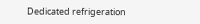Dedicated refrigeration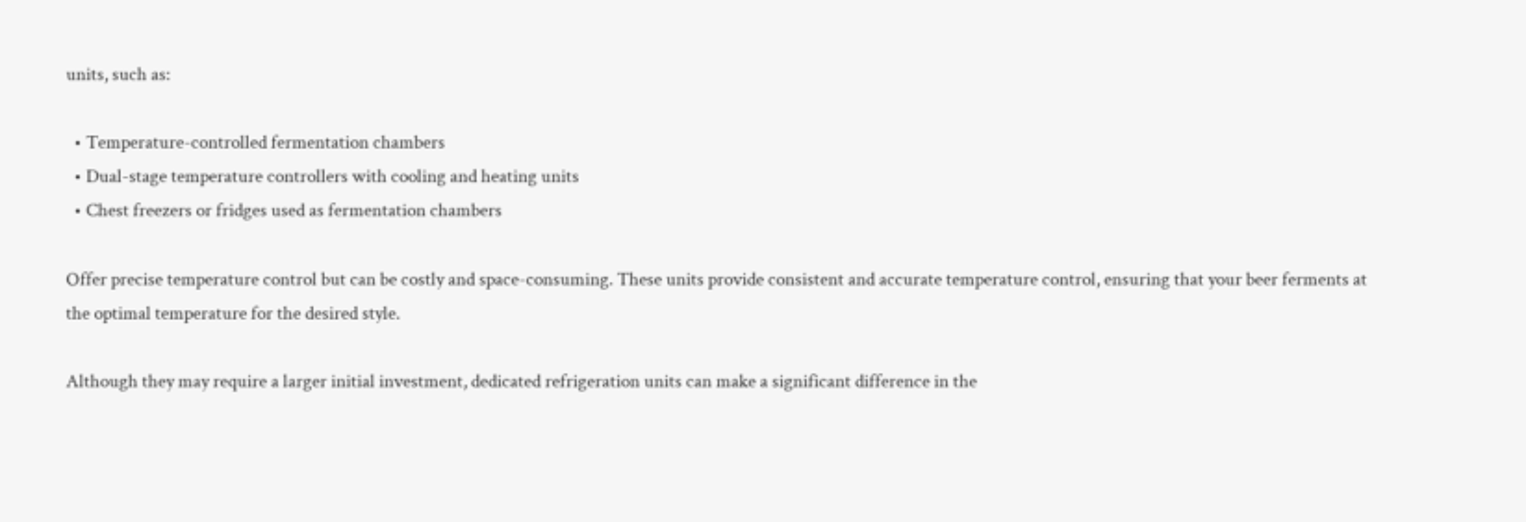units, such as:

  • Temperature-controlled fermentation chambers
  • Dual-stage temperature controllers with cooling and heating units
  • Chest freezers or fridges used as fermentation chambers

Offer precise temperature control but can be costly and space-consuming. These units provide consistent and accurate temperature control, ensuring that your beer ferments at the optimal temperature for the desired style.

Although they may require a larger initial investment, dedicated refrigeration units can make a significant difference in the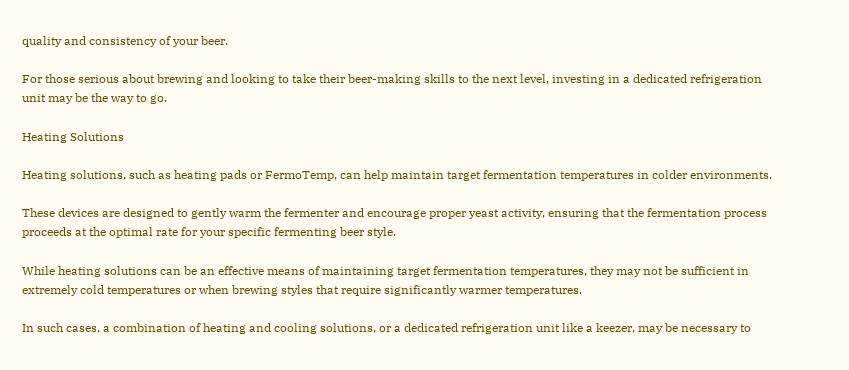quality and consistency of your beer.

For those serious about brewing and looking to take their beer-making skills to the next level, investing in a dedicated refrigeration unit may be the way to go.

Heating Solutions

Heating solutions, such as heating pads or FermoTemp, can help maintain target fermentation temperatures in colder environments.

These devices are designed to gently warm the fermenter and encourage proper yeast activity, ensuring that the fermentation process proceeds at the optimal rate for your specific fermenting beer style.

While heating solutions can be an effective means of maintaining target fermentation temperatures, they may not be sufficient in extremely cold temperatures or when brewing styles that require significantly warmer temperatures.

In such cases, a combination of heating and cooling solutions, or a dedicated refrigeration unit like a keezer, may be necessary to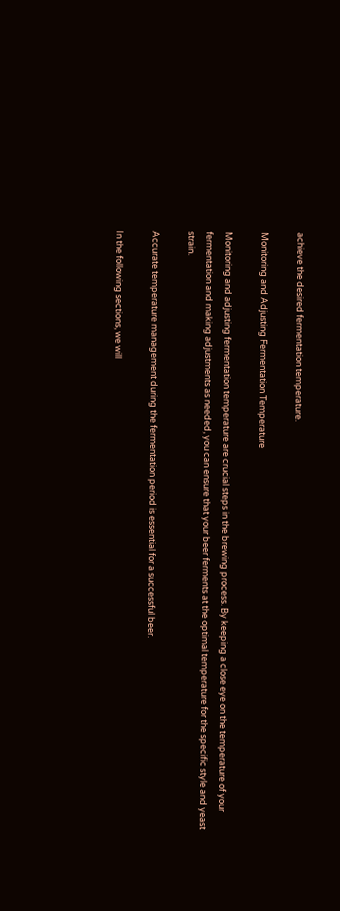achieve the desired fermentation temperature.

Monitoring and Adjusting Fermentation Temperature

Monitoring and adjusting fermentation temperature are crucial steps in the brewing process. By keeping a close eye on the temperature of your fermentation and making adjustments as needed, you can ensure that your beer ferments at the optimal temperature for the specific style and yeast strain.

Accurate temperature management during the fermentation period is essential for a successful beer.

In the following sections, we will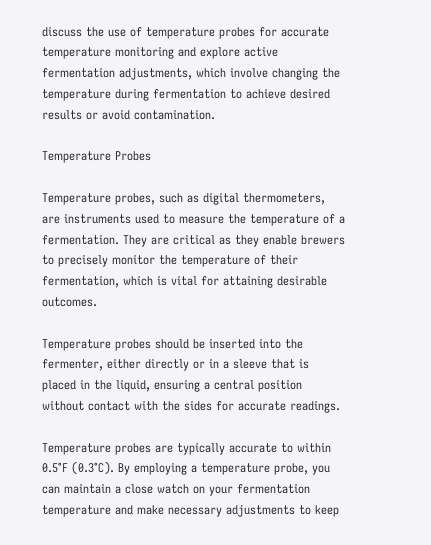discuss the use of temperature probes for accurate temperature monitoring and explore active fermentation adjustments, which involve changing the temperature during fermentation to achieve desired results or avoid contamination.

Temperature Probes

Temperature probes, such as digital thermometers, are instruments used to measure the temperature of a fermentation. They are critical as they enable brewers to precisely monitor the temperature of their fermentation, which is vital for attaining desirable outcomes.

Temperature probes should be inserted into the fermenter, either directly or in a sleeve that is placed in the liquid, ensuring a central position without contact with the sides for accurate readings.

Temperature probes are typically accurate to within 0.5°F (0.3°C). By employing a temperature probe, you can maintain a close watch on your fermentation temperature and make necessary adjustments to keep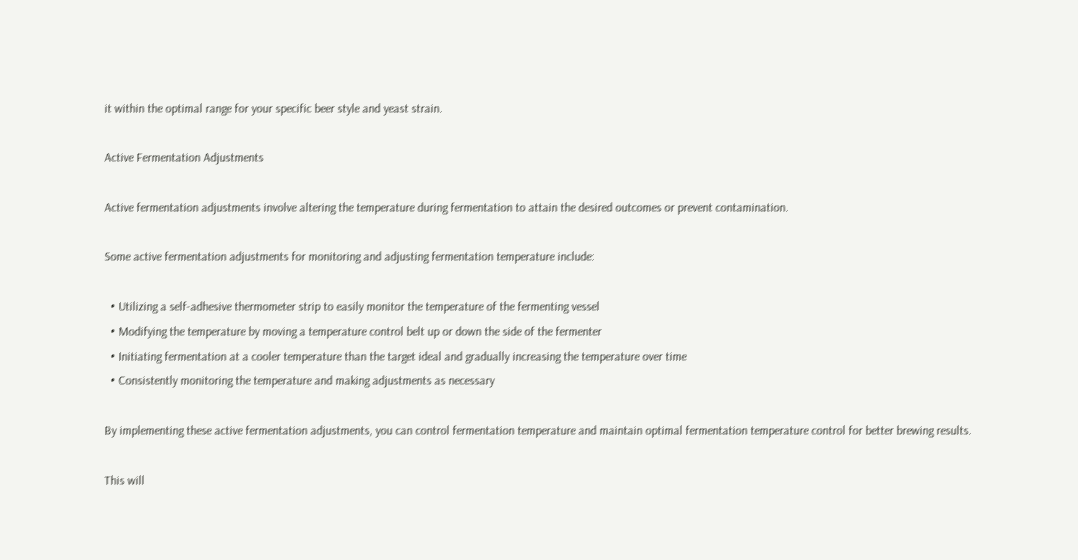it within the optimal range for your specific beer style and yeast strain.

Active Fermentation Adjustments

Active fermentation adjustments involve altering the temperature during fermentation to attain the desired outcomes or prevent contamination.

Some active fermentation adjustments for monitoring and adjusting fermentation temperature include:

  • Utilizing a self-adhesive thermometer strip to easily monitor the temperature of the fermenting vessel
  • Modifying the temperature by moving a temperature control belt up or down the side of the fermenter
  • Initiating fermentation at a cooler temperature than the target ideal and gradually increasing the temperature over time
  • Consistently monitoring the temperature and making adjustments as necessary

By implementing these active fermentation adjustments, you can control fermentation temperature and maintain optimal fermentation temperature control for better brewing results.

This will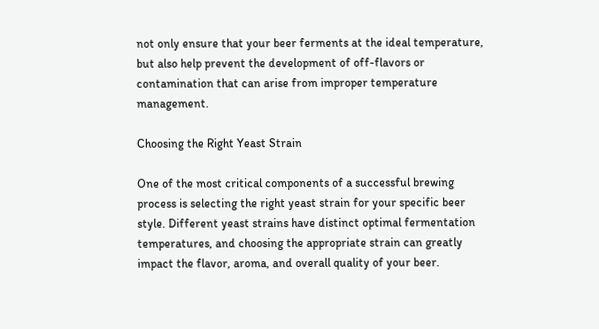not only ensure that your beer ferments at the ideal temperature, but also help prevent the development of off-flavors or contamination that can arise from improper temperature management.

Choosing the Right Yeast Strain

One of the most critical components of a successful brewing process is selecting the right yeast strain for your specific beer style. Different yeast strains have distinct optimal fermentation temperatures, and choosing the appropriate strain can greatly impact the flavor, aroma, and overall quality of your beer.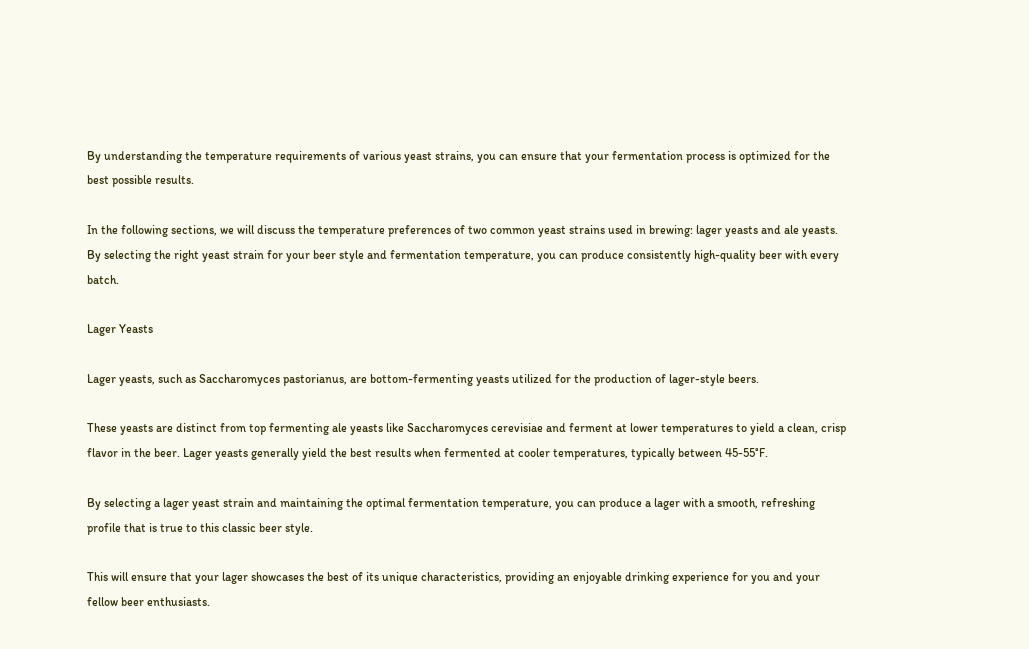By understanding the temperature requirements of various yeast strains, you can ensure that your fermentation process is optimized for the best possible results.

In the following sections, we will discuss the temperature preferences of two common yeast strains used in brewing: lager yeasts and ale yeasts. By selecting the right yeast strain for your beer style and fermentation temperature, you can produce consistently high-quality beer with every batch.

Lager Yeasts

Lager yeasts, such as Saccharomyces pastorianus, are bottom-fermenting yeasts utilized for the production of lager-style beers.

These yeasts are distinct from top fermenting ale yeasts like Saccharomyces cerevisiae and ferment at lower temperatures to yield a clean, crisp flavor in the beer. Lager yeasts generally yield the best results when fermented at cooler temperatures, typically between 45-55°F.

By selecting a lager yeast strain and maintaining the optimal fermentation temperature, you can produce a lager with a smooth, refreshing profile that is true to this classic beer style.

This will ensure that your lager showcases the best of its unique characteristics, providing an enjoyable drinking experience for you and your fellow beer enthusiasts.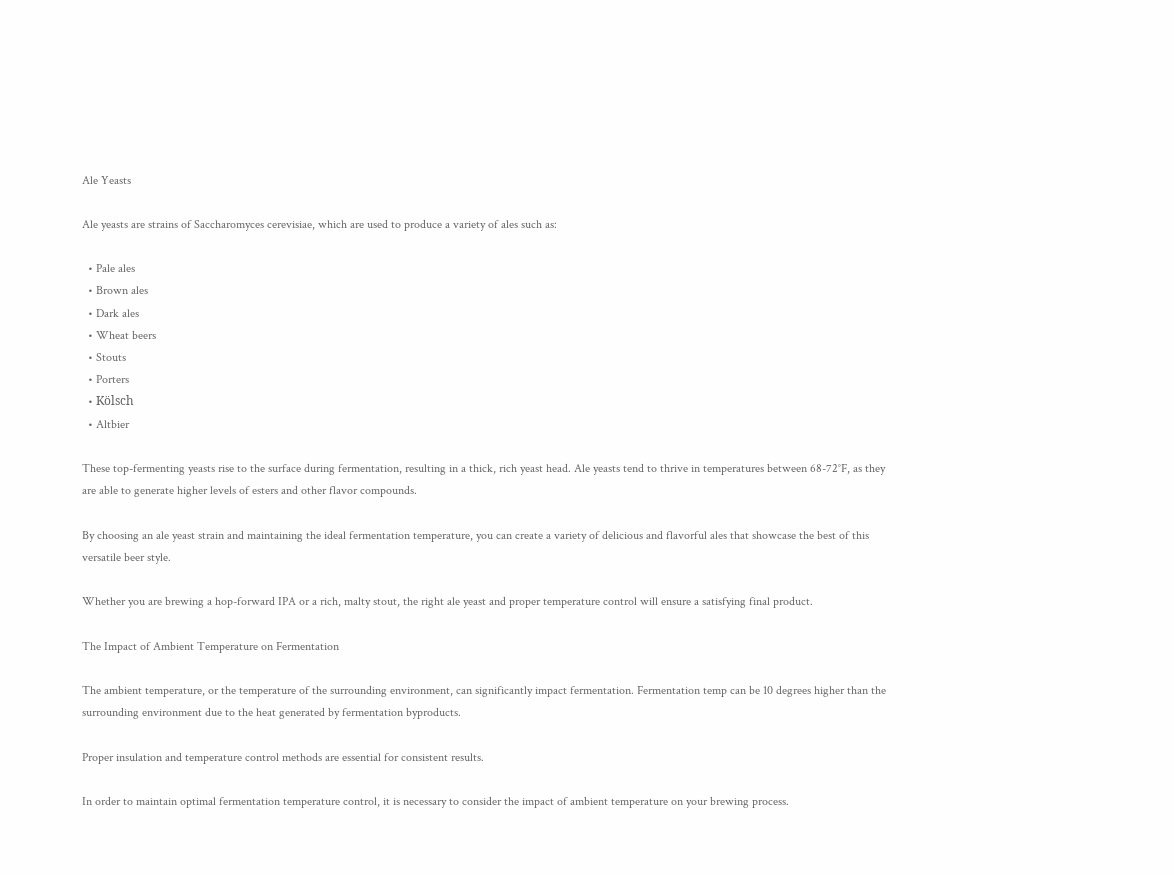Ale Yeasts

Ale yeasts are strains of Saccharomyces cerevisiae, which are used to produce a variety of ales such as:

  • Pale ales
  • Brown ales
  • Dark ales
  • Wheat beers
  • Stouts
  • Porters
  • Kölsch
  • Altbier

These top-fermenting yeasts rise to the surface during fermentation, resulting in a thick, rich yeast head. Ale yeasts tend to thrive in temperatures between 68-72°F, as they are able to generate higher levels of esters and other flavor compounds.

By choosing an ale yeast strain and maintaining the ideal fermentation temperature, you can create a variety of delicious and flavorful ales that showcase the best of this versatile beer style.

Whether you are brewing a hop-forward IPA or a rich, malty stout, the right ale yeast and proper temperature control will ensure a satisfying final product.

The Impact of Ambient Temperature on Fermentation

The ambient temperature, or the temperature of the surrounding environment, can significantly impact fermentation. Fermentation temp can be 10 degrees higher than the surrounding environment due to the heat generated by fermentation byproducts.

Proper insulation and temperature control methods are essential for consistent results.

In order to maintain optimal fermentation temperature control, it is necessary to consider the impact of ambient temperature on your brewing process.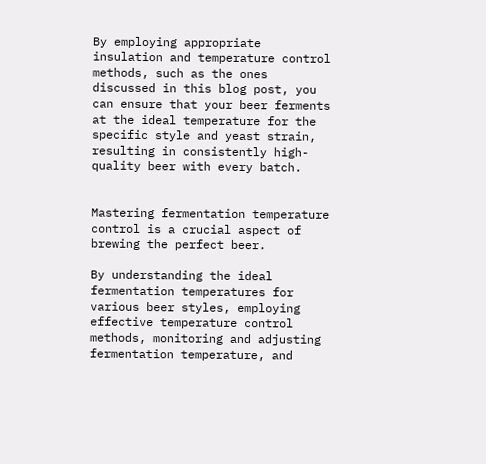By employing appropriate insulation and temperature control methods, such as the ones discussed in this blog post, you can ensure that your beer ferments at the ideal temperature for the specific style and yeast strain, resulting in consistently high-quality beer with every batch.


Mastering fermentation temperature control is a crucial aspect of brewing the perfect beer.

By understanding the ideal fermentation temperatures for various beer styles, employing effective temperature control methods, monitoring and adjusting fermentation temperature, and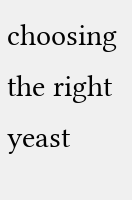choosing the right yeast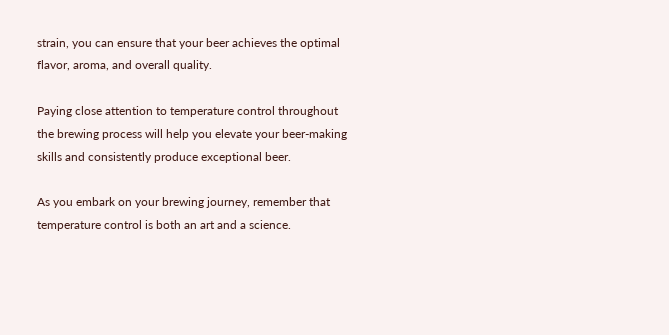strain, you can ensure that your beer achieves the optimal flavor, aroma, and overall quality.

Paying close attention to temperature control throughout the brewing process will help you elevate your beer-making skills and consistently produce exceptional beer.

As you embark on your brewing journey, remember that temperature control is both an art and a science.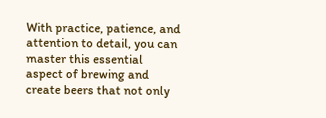With practice, patience, and attention to detail, you can master this essential aspect of brewing and create beers that not only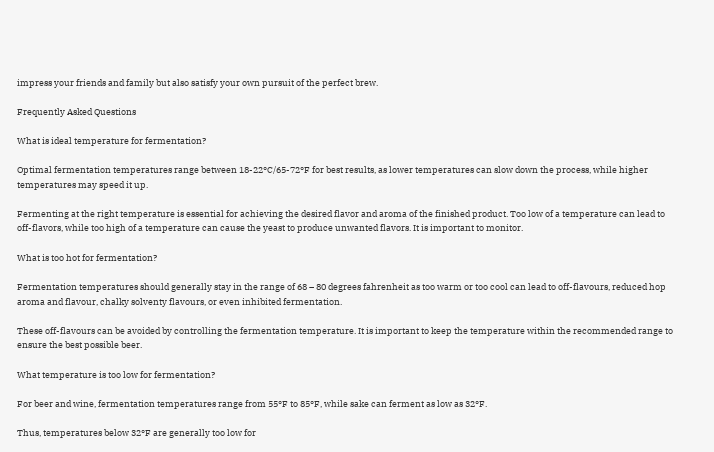impress your friends and family but also satisfy your own pursuit of the perfect brew.

Frequently Asked Questions

What is ideal temperature for fermentation?

Optimal fermentation temperatures range between 18-22°C/65-72°F for best results, as lower temperatures can slow down the process, while higher temperatures may speed it up.

Fermenting at the right temperature is essential for achieving the desired flavor and aroma of the finished product. Too low of a temperature can lead to off-flavors, while too high of a temperature can cause the yeast to produce unwanted flavors. It is important to monitor.

What is too hot for fermentation?

Fermentation temperatures should generally stay in the range of 68 – 80 degrees fahrenheit as too warm or too cool can lead to off-flavours, reduced hop aroma and flavour, chalky solventy flavours, or even inhibited fermentation.

These off-flavours can be avoided by controlling the fermentation temperature. It is important to keep the temperature within the recommended range to ensure the best possible beer.

What temperature is too low for fermentation?

For beer and wine, fermentation temperatures range from 55°F to 85°F, while sake can ferment as low as 32°F.

Thus, temperatures below 32°F are generally too low for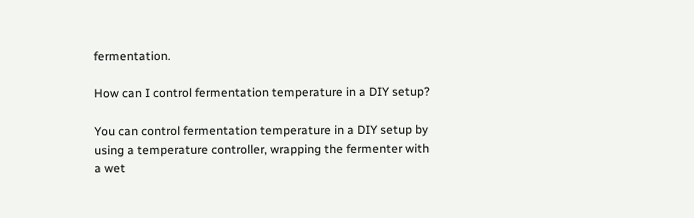fermentation.

How can I control fermentation temperature in a DIY setup?

You can control fermentation temperature in a DIY setup by using a temperature controller, wrapping the fermenter with a wet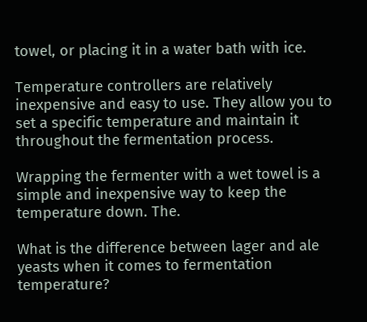towel, or placing it in a water bath with ice.

Temperature controllers are relatively inexpensive and easy to use. They allow you to set a specific temperature and maintain it throughout the fermentation process.

Wrapping the fermenter with a wet towel is a simple and inexpensive way to keep the temperature down. The.

What is the difference between lager and ale yeasts when it comes to fermentation temperature?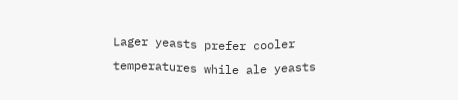Lager yeasts prefer cooler temperatures while ale yeasts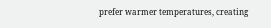prefer warmer temperatures, creating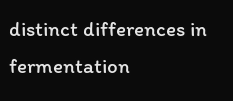distinct differences in fermentation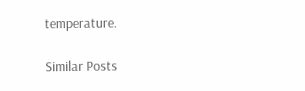temperature.

Similar Posts